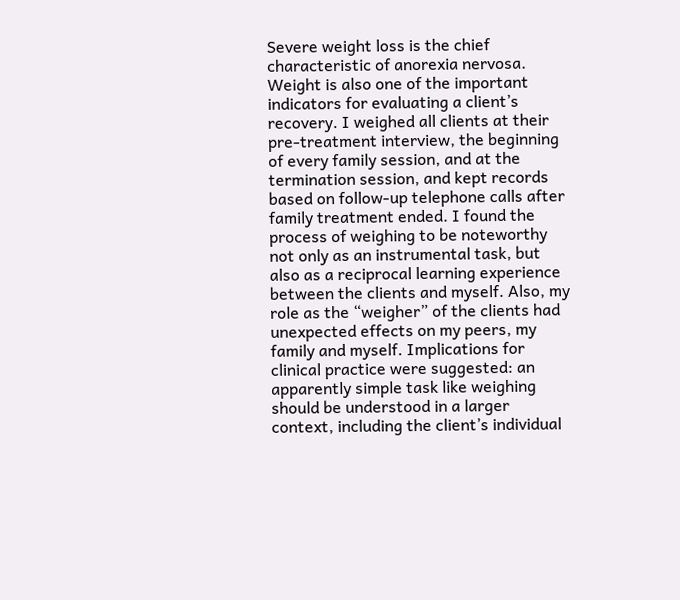Severe weight loss is the chief characteristic of anorexia nervosa. Weight is also one of the important indicators for evaluating a client’s recovery. I weighed all clients at their pre-treatment interview, the beginning of every family session, and at the termination session, and kept records based on follow-up telephone calls after family treatment ended. I found the process of weighing to be noteworthy not only as an instrumental task, but also as a reciprocal learning experience between the clients and myself. Also, my role as the “weigher” of the clients had unexpected effects on my peers, my family and myself. Implications for clinical practice were suggested: an apparently simple task like weighing should be understood in a larger context, including the client’s individual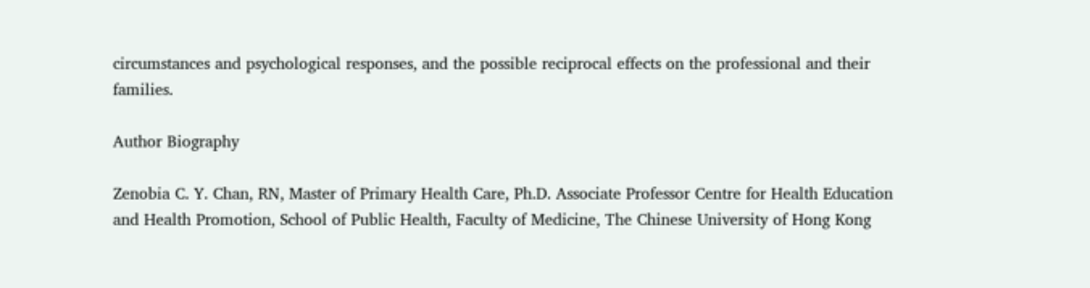circumstances and psychological responses, and the possible reciprocal effects on the professional and their families.

Author Biography

Zenobia C. Y. Chan, RN, Master of Primary Health Care, Ph.D. Associate Professor Centre for Health Education and Health Promotion, School of Public Health, Faculty of Medicine, The Chinese University of Hong Kong